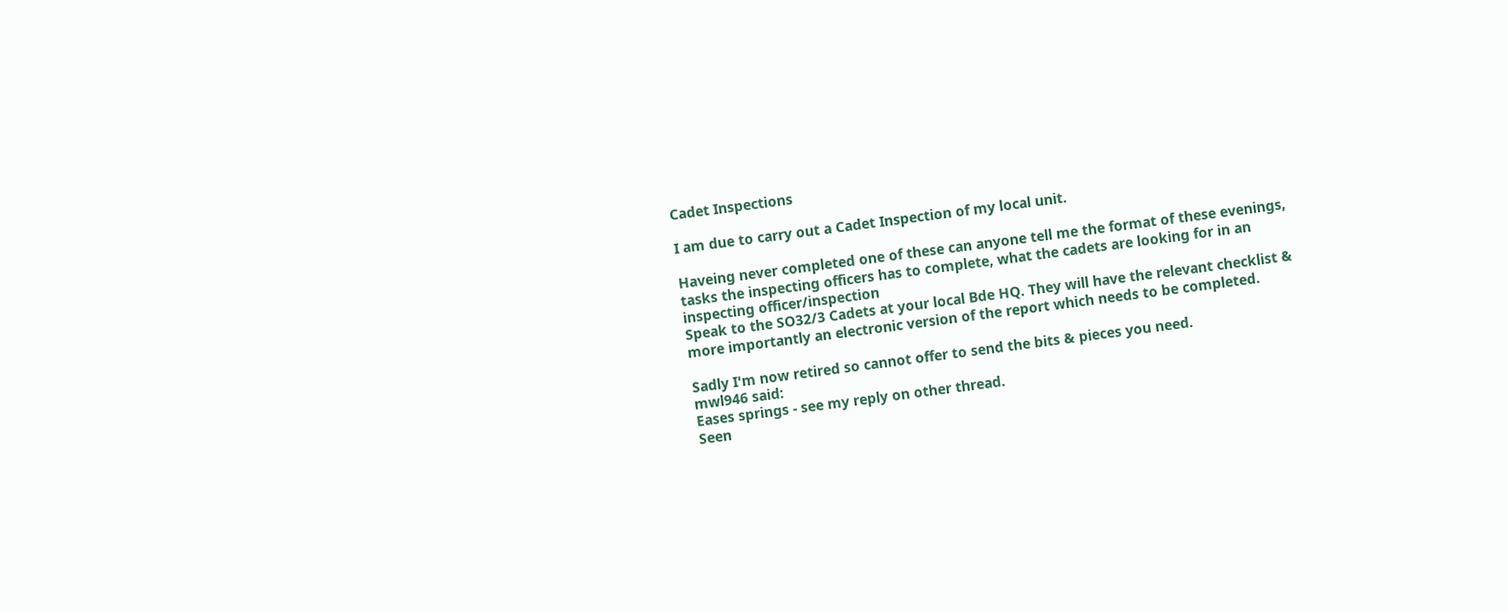Cadet Inspections

I am due to carry out a Cadet Inspection of my local unit.

Haveing never completed one of these can anyone tell me the format of these evenings, tasks the inspecting officers has to complete, what the cadets are looking for in an inspecting officer/inspection
Speak to the SO32/3 Cadets at your local Bde HQ. They will have the relevant checklist & more importantly an electronic version of the report which needs to be completed.

Sadly I'm now retired so cannot offer to send the bits & pieces you need.
mwl946 said:
Eases springs - see my reply on other thread.
Seen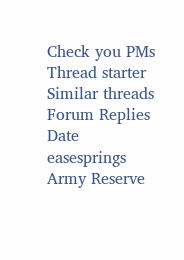Check you PMs
Thread starter Similar threads Forum Replies Date
easesprings Army Reserve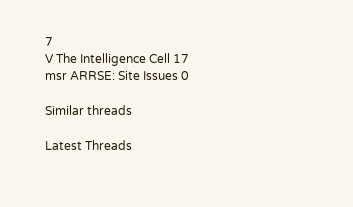7
V The Intelligence Cell 17
msr ARRSE: Site Issues 0

Similar threads

Latest Threads